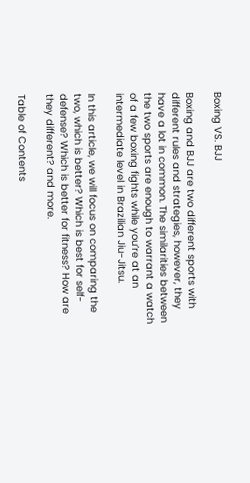Boxing VS. BJJ

Boxing and BJJ are two different sports with different rules and strategies, however, they have a lot in common. The similarities between the two sports are enough to warrant a watch of a few boxing fights while you’re at an intermediate level in Brazilian Jiu-Jitsu.

In this article, we will focus on comparing the two, which is better? Which is best for self-defense? Which is better for fitness? How are they different? and more.

Table of Contents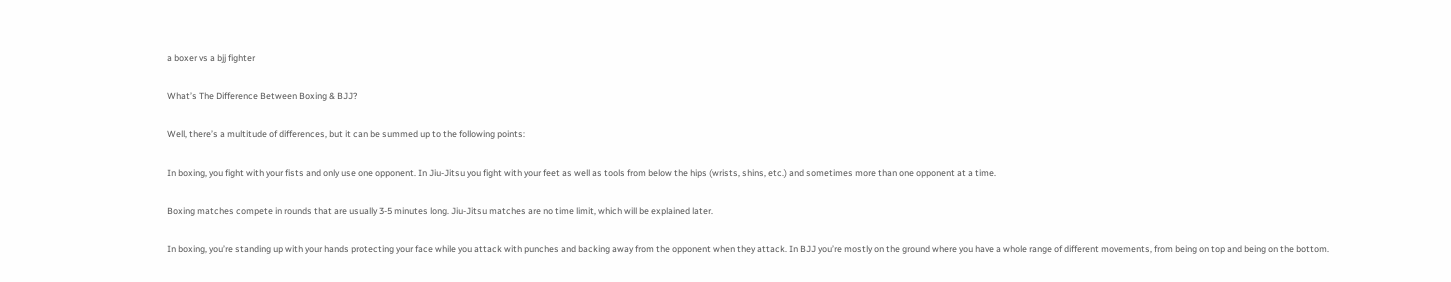a boxer vs a bjj fighter

What’s The Difference Between Boxing & BJJ?

Well, there’s a multitude of differences, but it can be summed up to the following points:

In boxing, you fight with your fists and only use one opponent. In Jiu-Jitsu you fight with your feet as well as tools from below the hips (wrists, shins, etc.) and sometimes more than one opponent at a time.

Boxing matches compete in rounds that are usually 3-5 minutes long. Jiu-Jitsu matches are no time limit, which will be explained later.

In boxing, you’re standing up with your hands protecting your face while you attack with punches and backing away from the opponent when they attack. In BJJ you’re mostly on the ground where you have a whole range of different movements, from being on top and being on the bottom.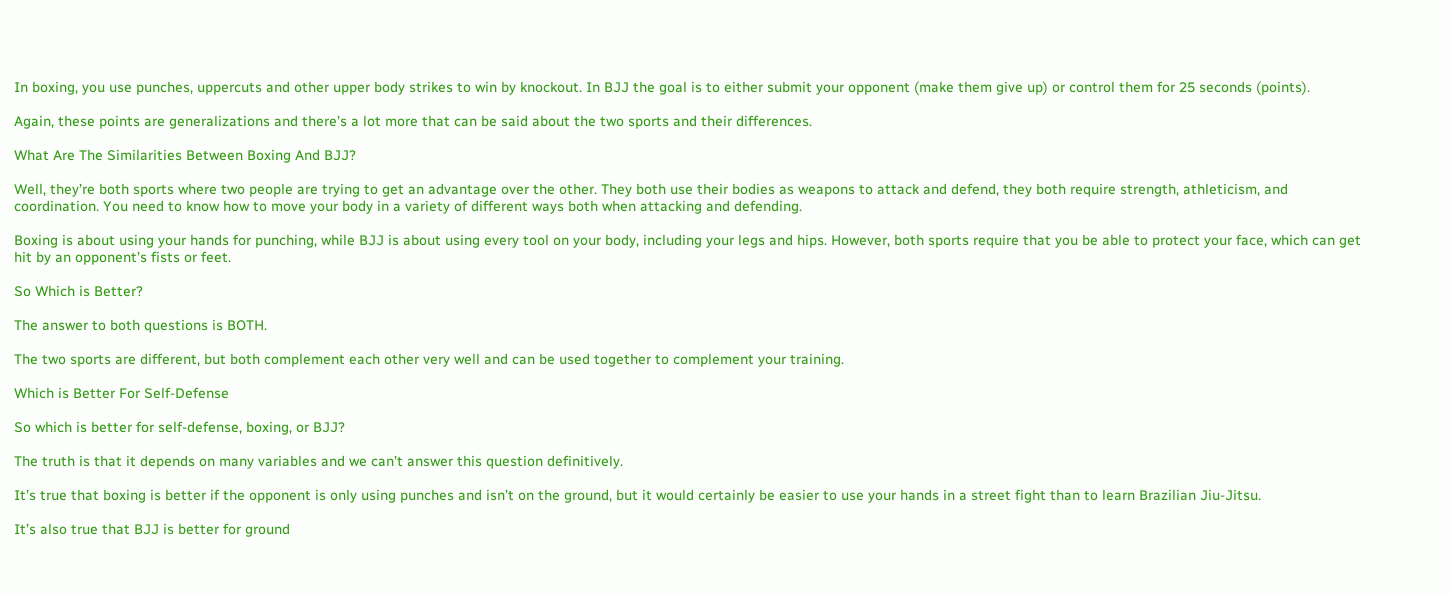In boxing, you use punches, uppercuts and other upper body strikes to win by knockout. In BJJ the goal is to either submit your opponent (make them give up) or control them for 25 seconds (points).

Again, these points are generalizations and there’s a lot more that can be said about the two sports and their differences.

What Are The Similarities Between Boxing And BJJ?

Well, they’re both sports where two people are trying to get an advantage over the other. They both use their bodies as weapons to attack and defend, they both require strength, athleticism, and coordination. You need to know how to move your body in a variety of different ways both when attacking and defending.

Boxing is about using your hands for punching, while BJJ is about using every tool on your body, including your legs and hips. However, both sports require that you be able to protect your face, which can get hit by an opponent’s fists or feet.

So Which is Better?

The answer to both questions is BOTH.

The two sports are different, but both complement each other very well and can be used together to complement your training.

Which is Better For Self-Defense

So which is better for self-defense, boxing, or BJJ?

The truth is that it depends on many variables and we can’t answer this question definitively.

It’s true that boxing is better if the opponent is only using punches and isn’t on the ground, but it would certainly be easier to use your hands in a street fight than to learn Brazilian Jiu-Jitsu.

It’s also true that BJJ is better for ground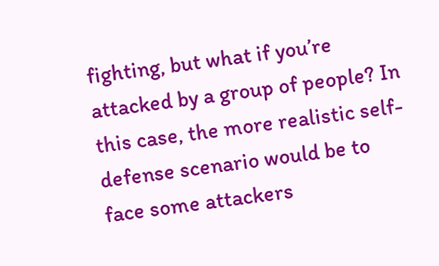fighting, but what if you’re attacked by a group of people? In this case, the more realistic self-defense scenario would be to face some attackers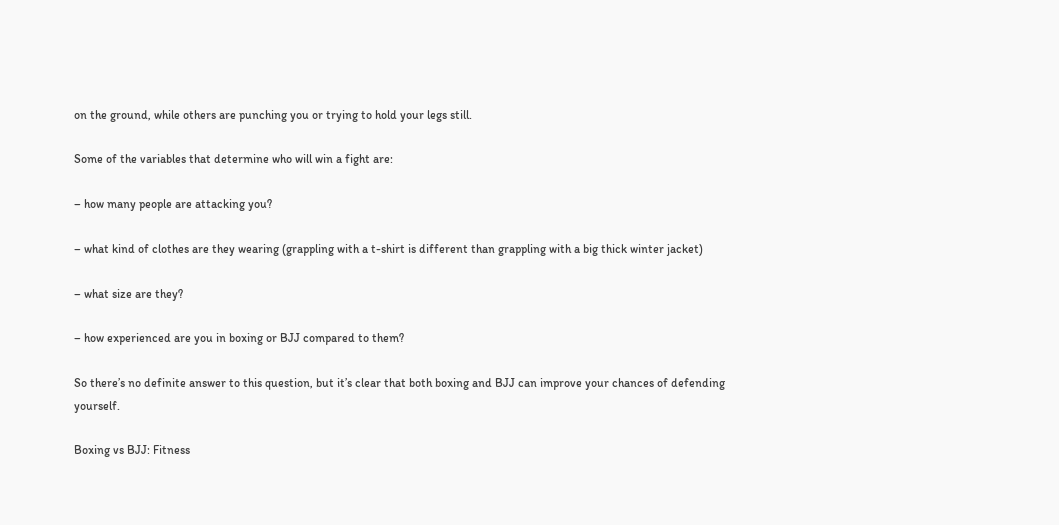on the ground, while others are punching you or trying to hold your legs still.

Some of the variables that determine who will win a fight are:

– how many people are attacking you?

– what kind of clothes are they wearing (grappling with a t-shirt is different than grappling with a big thick winter jacket)

– what size are they?

– how experienced are you in boxing or BJJ compared to them?

So there’s no definite answer to this question, but it’s clear that both boxing and BJJ can improve your chances of defending yourself.

Boxing vs BJJ: Fitness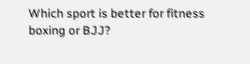Which sport is better for fitness boxing or BJJ?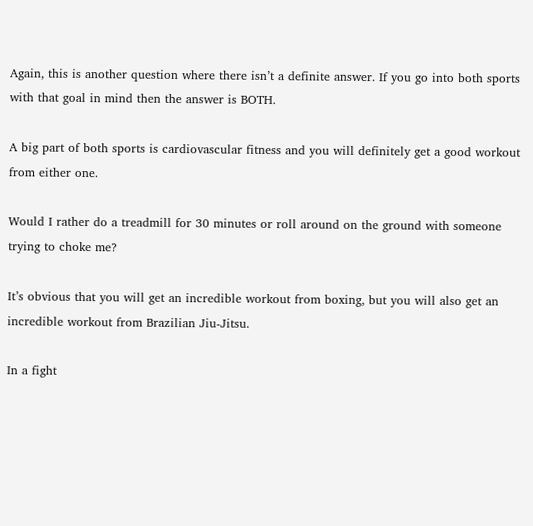Again, this is another question where there isn’t a definite answer. If you go into both sports with that goal in mind then the answer is BOTH.

A big part of both sports is cardiovascular fitness and you will definitely get a good workout from either one.

Would I rather do a treadmill for 30 minutes or roll around on the ground with someone trying to choke me?

It’s obvious that you will get an incredible workout from boxing, but you will also get an incredible workout from Brazilian Jiu-Jitsu.

In a fight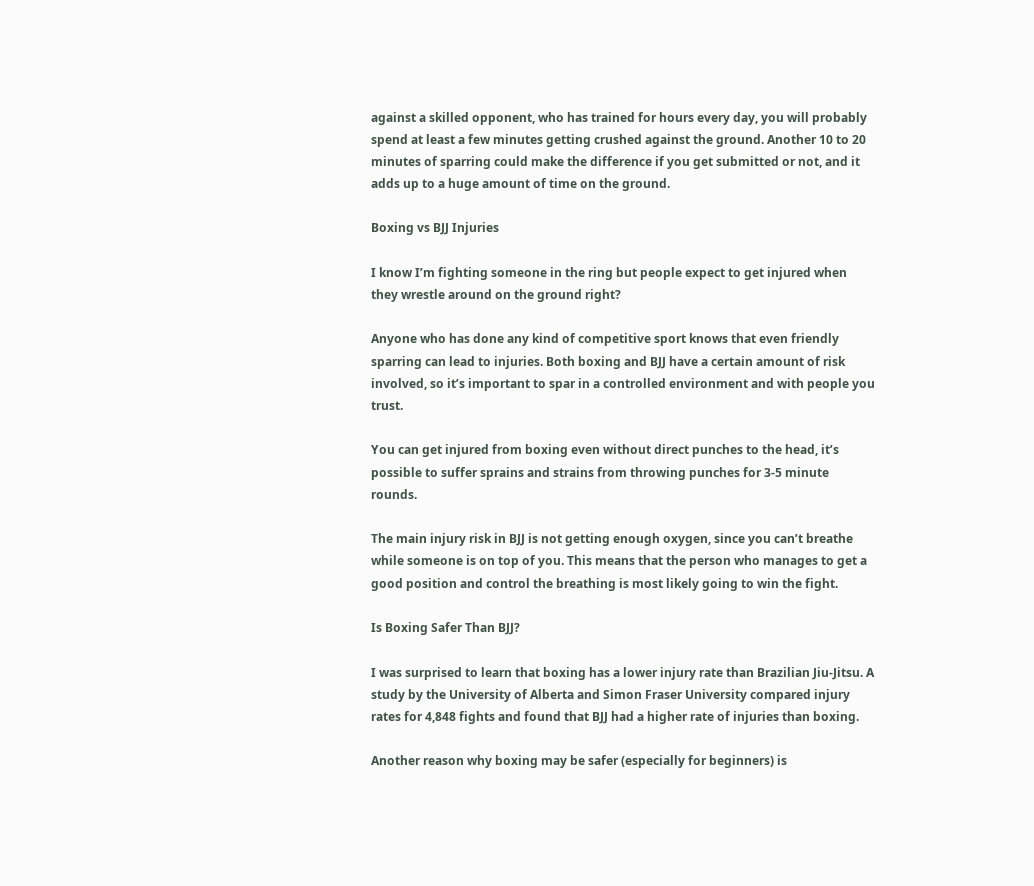against a skilled opponent, who has trained for hours every day, you will probably spend at least a few minutes getting crushed against the ground. Another 10 to 20 minutes of sparring could make the difference if you get submitted or not, and it adds up to a huge amount of time on the ground.

Boxing vs BJJ Injuries

I know I’m fighting someone in the ring but people expect to get injured when they wrestle around on the ground right?

Anyone who has done any kind of competitive sport knows that even friendly sparring can lead to injuries. Both boxing and BJJ have a certain amount of risk involved, so it’s important to spar in a controlled environment and with people you trust.

You can get injured from boxing even without direct punches to the head, it’s possible to suffer sprains and strains from throwing punches for 3-5 minute rounds.

The main injury risk in BJJ is not getting enough oxygen, since you can’t breathe while someone is on top of you. This means that the person who manages to get a good position and control the breathing is most likely going to win the fight.

Is Boxing Safer Than BJJ?

I was surprised to learn that boxing has a lower injury rate than Brazilian Jiu-Jitsu. A study by the University of Alberta and Simon Fraser University compared injury rates for 4,848 fights and found that BJJ had a higher rate of injuries than boxing.

Another reason why boxing may be safer (especially for beginners) is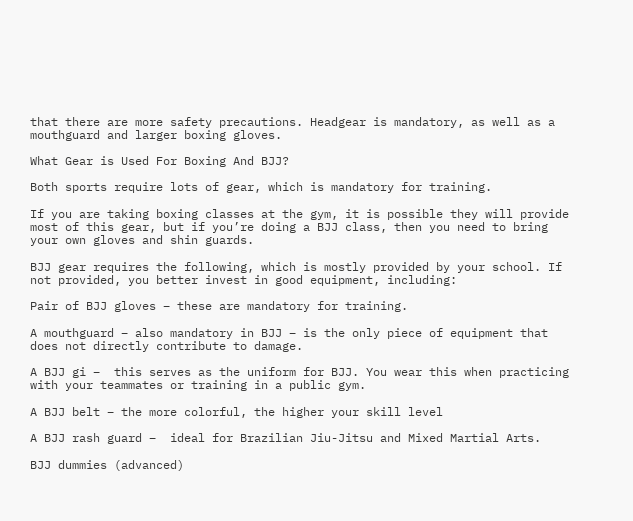that there are more safety precautions. Headgear is mandatory, as well as a mouthguard and larger boxing gloves.

What Gear is Used For Boxing And BJJ?

Both sports require lots of gear, which is mandatory for training.

If you are taking boxing classes at the gym, it is possible they will provide most of this gear, but if you’re doing a BJJ class, then you need to bring your own gloves and shin guards.

BJJ gear requires the following, which is mostly provided by your school. If not provided, you better invest in good equipment, including:

Pair of BJJ gloves – these are mandatory for training.

A mouthguard – also mandatory in BJJ – is the only piece of equipment that does not directly contribute to damage.

A BJJ gi –  this serves as the uniform for BJJ. You wear this when practicing with your teammates or training in a public gym.

A BJJ belt – the more colorful, the higher your skill level

A BJJ rash guard –  ideal for Brazilian Jiu-Jitsu and Mixed Martial Arts.

BJJ dummies (advanced)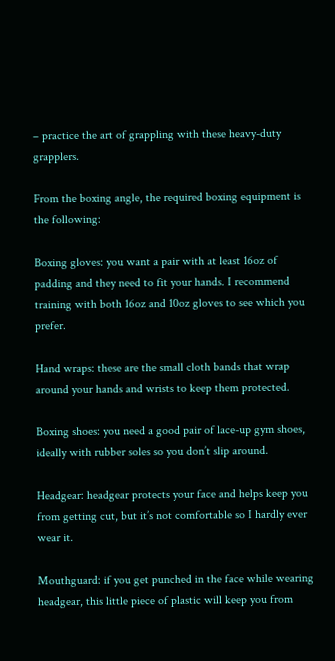– practice the art of grappling with these heavy-duty grapplers.

From the boxing angle, the required boxing equipment is the following:

Boxing gloves: you want a pair with at least 16oz of padding and they need to fit your hands. I recommend training with both 16oz and 10oz gloves to see which you prefer.

Hand wraps: these are the small cloth bands that wrap around your hands and wrists to keep them protected.

Boxing shoes: you need a good pair of lace-up gym shoes, ideally with rubber soles so you don’t slip around.

Headgear: headgear protects your face and helps keep you from getting cut, but it’s not comfortable so I hardly ever wear it.

Mouthguard: if you get punched in the face while wearing headgear, this little piece of plastic will keep you from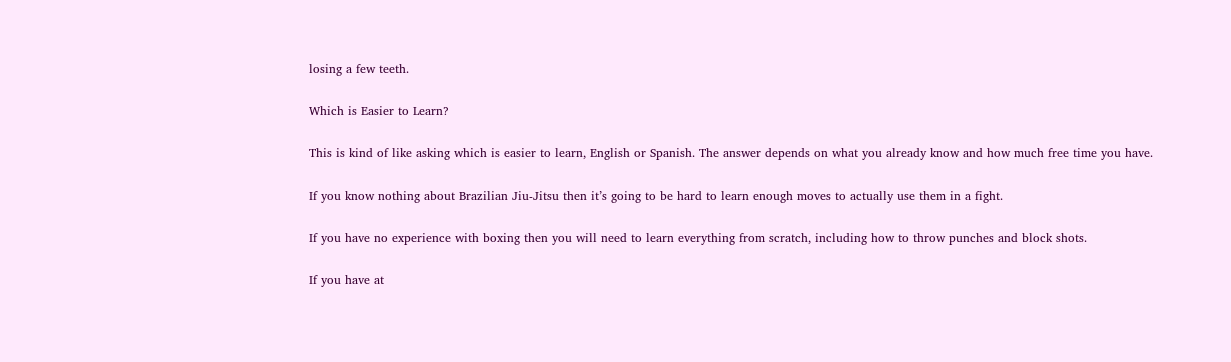losing a few teeth.

Which is Easier to Learn?

This is kind of like asking which is easier to learn, English or Spanish. The answer depends on what you already know and how much free time you have.

If you know nothing about Brazilian Jiu-Jitsu then it’s going to be hard to learn enough moves to actually use them in a fight.

If you have no experience with boxing then you will need to learn everything from scratch, including how to throw punches and block shots.

If you have at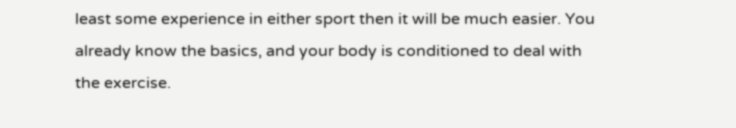least some experience in either sport then it will be much easier. You already know the basics, and your body is conditioned to deal with the exercise.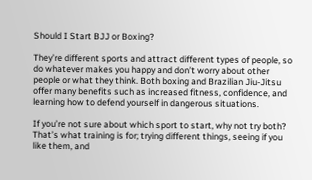Should I Start BJJ or Boxing?

They’re different sports and attract different types of people, so do whatever makes you happy and don’t worry about other people or what they think. Both boxing and Brazilian Jiu-Jitsu offer many benefits such as increased fitness, confidence, and learning how to defend yourself in dangerous situations.

If you’re not sure about which sport to start, why not try both? That’s what training is for; trying different things, seeing if you like them, and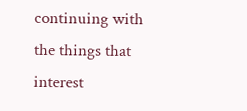continuing with the things that interest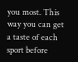you most. This way you can get a taste of each sport before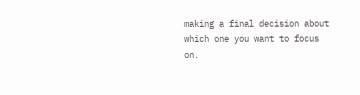making a final decision about which one you want to focus on.